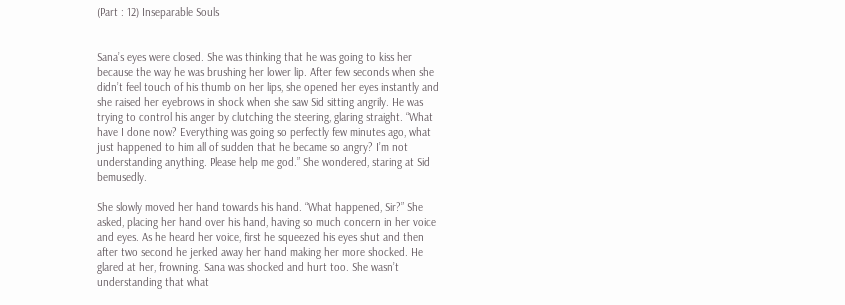(Part : 12) Inseparable Souls


Sana’s eyes were closed. She was thinking that he was going to kiss her because the way he was brushing her lower lip. After few seconds when she didn’t feel touch of his thumb on her lips, she opened her eyes instantly and she raised her eyebrows in shock when she saw Sid sitting angrily. He was trying to control his anger by clutching the steering, glaring straight. “What have I done now? Everything was going so perfectly few minutes ago, what just happened to him all of sudden that he became so angry? I’m not understanding anything. Please help me god.” She wondered, staring at Sid bemusedly.

She slowly moved her hand towards his hand. “What happened, Sir?” She asked, placing her hand over his hand, having so much concern in her voice and eyes. As he heard her voice, first he squeezed his eyes shut and then after two second he jerked away her hand making her more shocked. He glared at her, frowning. Sana was shocked and hurt too. She wasn’t understanding that what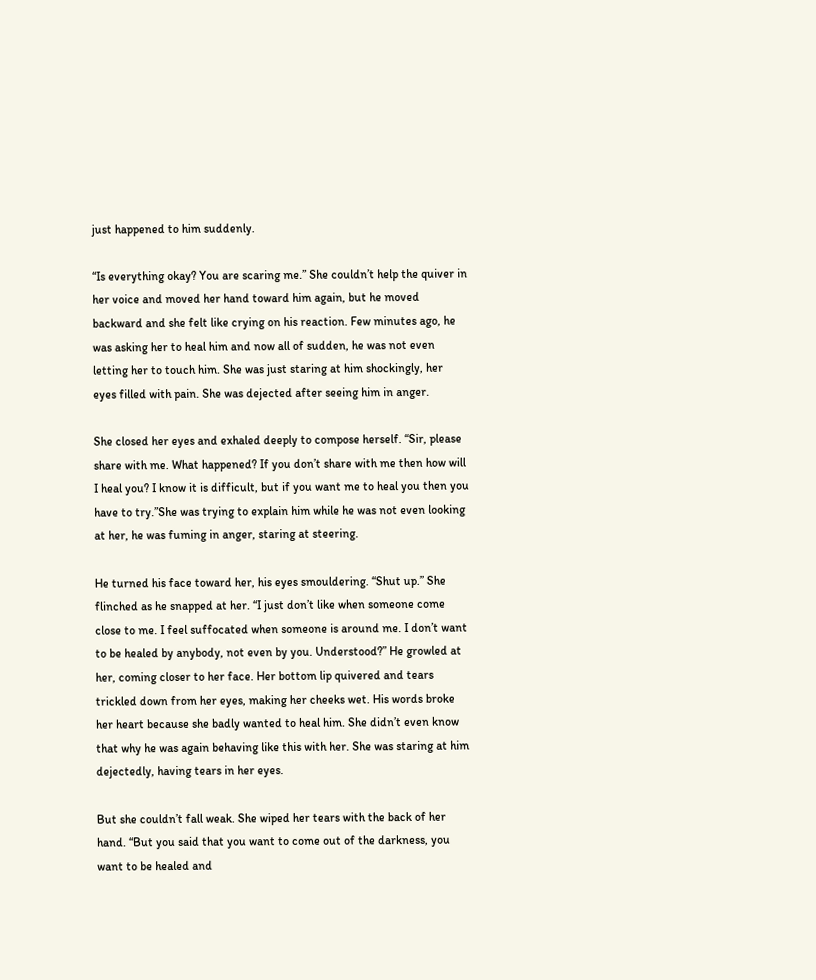just happened to him suddenly.

“Is everything okay? You are scaring me.” She couldn’t help the quiver in her voice and moved her hand toward him again, but he moved backward and she felt like crying on his reaction. Few minutes ago, he was asking her to heal him and now all of sudden, he was not even letting her to touch him. She was just staring at him shockingly, her eyes filled with pain. She was dejected after seeing him in anger.

She closed her eyes and exhaled deeply to compose herself. “Sir, please share with me. What happened? If you don’t share with me then how will I heal you? I know it is difficult, but if you want me to heal you then you have to try.”She was trying to explain him while he was not even looking at her, he was fuming in anger, staring at steering.

He turned his face toward her, his eyes smouldering. “Shut up.” She flinched as he snapped at her. “I just don’t like when someone come close to me. I feel suffocated when someone is around me. I don’t want to be healed by anybody, not even by you. Understood?” He growled at her, coming closer to her face. Her bottom lip quivered and tears trickled down from her eyes, making her cheeks wet. His words broke her heart because she badly wanted to heal him. She didn’t even know that why he was again behaving like this with her. She was staring at him dejectedly, having tears in her eyes.

But she couldn’t fall weak. She wiped her tears with the back of her hand. “But you said that you want to come out of the darkness, you want to be healed and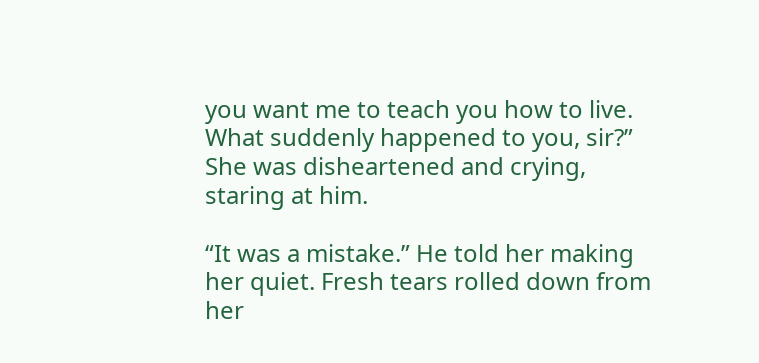you want me to teach you how to live. What suddenly happened to you, sir?” She was disheartened and crying, staring at him.

“It was a mistake.” He told her making her quiet. Fresh tears rolled down from her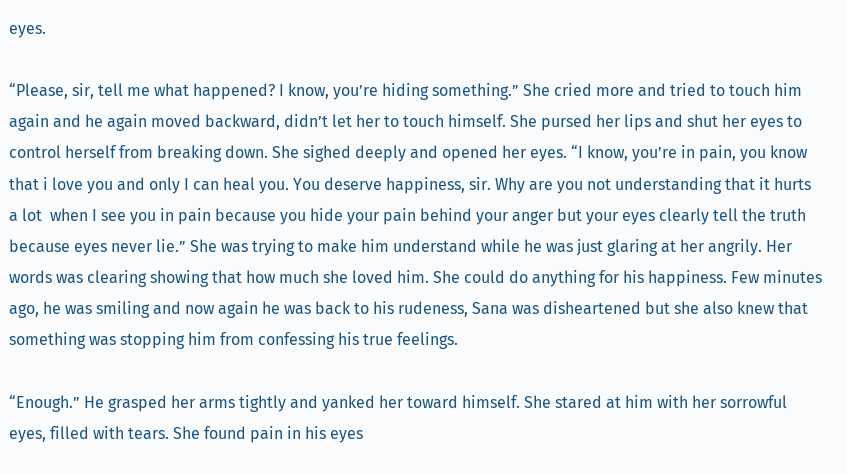eyes.

“Please, sir, tell me what happened? I know, you’re hiding something.” She cried more and tried to touch him again and he again moved backward, didn’t let her to touch himself. She pursed her lips and shut her eyes to control herself from breaking down. She sighed deeply and opened her eyes. “I know, you’re in pain, you know that i love you and only I can heal you. You deserve happiness, sir. Why are you not understanding that it hurts a lot  when I see you in pain because you hide your pain behind your anger but your eyes clearly tell the truth because eyes never lie.” She was trying to make him understand while he was just glaring at her angrily. Her words was clearing showing that how much she loved him. She could do anything for his happiness. Few minutes ago, he was smiling and now again he was back to his rudeness, Sana was disheartened but she also knew that something was stopping him from confessing his true feelings.

“Enough.” He grasped her arms tightly and yanked her toward himself. She stared at him with her sorrowful eyes, filled with tears. She found pain in his eyes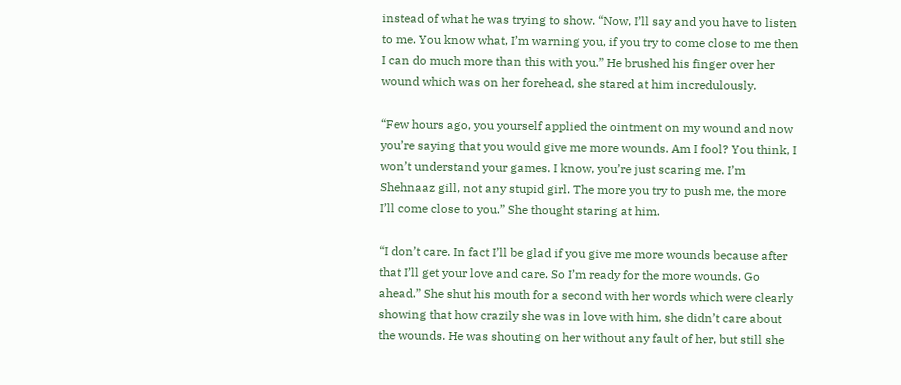instead of what he was trying to show. “Now, I’ll say and you have to listen to me. You know what, I’m warning you, if you try to come close to me then I can do much more than this with you.” He brushed his finger over her wound which was on her forehead, she stared at him incredulously.

“Few hours ago, you yourself applied the ointment on my wound and now you’re saying that you would give me more wounds. Am I fool? You think, I won’t understand your games. I know, you’re just scaring me. I’m Shehnaaz gill, not any stupid girl. The more you try to push me, the more I’ll come close to you.” She thought staring at him.

“I don’t care. In fact I’ll be glad if you give me more wounds because after that I’ll get your love and care. So I’m ready for the more wounds. Go ahead.” She shut his mouth for a second with her words which were clearly showing that how crazily she was in love with him, she didn’t care about the wounds. He was shouting on her without any fault of her, but still she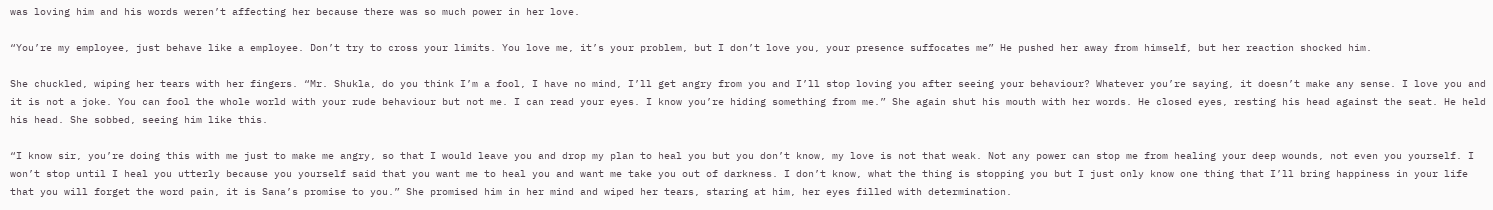was loving him and his words weren’t affecting her because there was so much power in her love.

“You’re my employee, just behave like a employee. Don’t try to cross your limits. You love me, it’s your problem, but I don’t love you, your presence suffocates me” He pushed her away from himself, but her reaction shocked him.

She chuckled, wiping her tears with her fingers. “Mr. Shukla, do you think I’m a fool, I have no mind, I’ll get angry from you and I’ll stop loving you after seeing your behaviour? Whatever you’re saying, it doesn’t make any sense. I love you and it is not a joke. You can fool the whole world with your rude behaviour but not me. I can read your eyes. I know you’re hiding something from me.” She again shut his mouth with her words. He closed eyes, resting his head against the seat. He held his head. She sobbed, seeing him like this.

“I know sir, you’re doing this with me just to make me angry, so that I would leave you and drop my plan to heal you but you don’t know, my love is not that weak. Not any power can stop me from healing your deep wounds, not even you yourself. I won’t stop until I heal you utterly because you yourself said that you want me to heal you and want me take you out of darkness. I don’t know, what the thing is stopping you but I just only know one thing that I’ll bring happiness in your life that you will forget the word pain, it is Sana’s promise to you.” She promised him in her mind and wiped her tears, staring at him, her eyes filled with determination.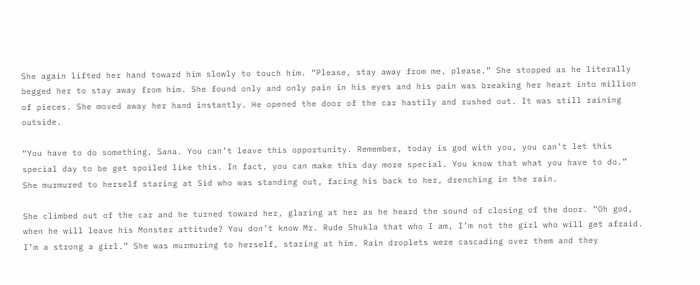She again lifted her hand toward him slowly to touch him. “Please, stay away from me, please.” She stopped as he literally begged her to stay away from him. She found only and only pain in his eyes and his pain was breaking her heart into million of pieces. She moved away her hand instantly. He opened the door of the car hastily and rushed out. It was still raining outside.

“You have to do something, Sana. You can’t leave this opportunity. Remember, today is god with you, you can’t let this special day to be get spoiled like this. In fact, you can make this day more special. You know that what you have to do.” She murmured to herself staring at Sid who was standing out, facing his back to her, drenching in the rain.

She climbed out of the car and he turned toward her, glaring at her as he heard the sound of closing of the door. “Oh god, when he will leave his Monster attitude? You don’t know Mr. Rude Shukla that who I am, I’m not the girl who will get afraid. I’m a strong a girl.” She was murmuring to herself, staring at him. Rain droplets were cascading over them and they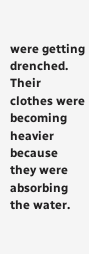were getting drenched. Their clothes were becoming heavier because they were absorbing the water.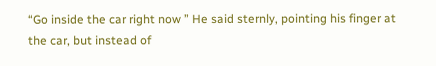“Go inside the car right now ” He said sternly, pointing his finger at the car, but instead of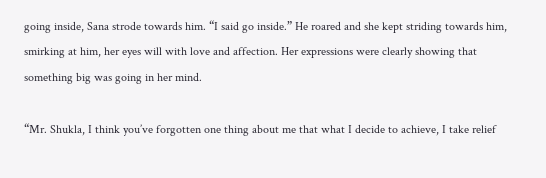going inside, Sana strode towards him. “I said go inside.” He roared and she kept striding towards him, smirking at him, her eyes will with love and affection. Her expressions were clearly showing that something big was going in her mind.

“Mr. Shukla, I think you’ve forgotten one thing about me that what I decide to achieve, I take relief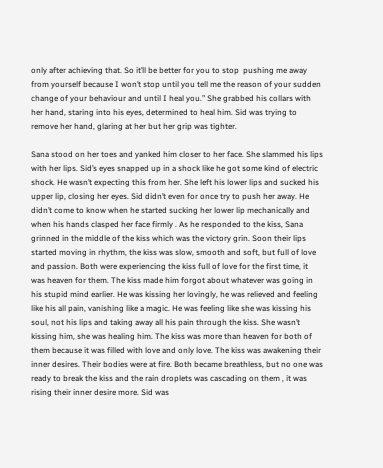only after achieving that. So it’ll be better for you to stop  pushing me away from yourself because I won’t stop until you tell me the reason of your sudden change of your behaviour and until I heal you.” She grabbed his collars with her hand, staring into his eyes, determined to heal him. Sid was trying to remove her hand, glaring at her but her grip was tighter.

Sana stood on her toes and yanked him closer to her face. She slammed his lips with her lips. Sid’s eyes snapped up in a shock like he got some kind of electric shock. He wasn’t expecting this from her. She left his lower lips and sucked his upper lip, closing her eyes. Sid didn’t even for once try to push her away. He didn’t come to know when he started sucking her lower lip mechanically and when his hands clasped her face firmly . As he responded to the kiss, Sana grinned in the middle of the kiss which was the victory grin. Soon their lips started moving in rhythm, the kiss was slow, smooth and soft, but full of love and passion. Both were experiencing the kiss full of love for the first time, it was heaven for them. The kiss made him forgot about whatever was going in his stupid mind earlier. He was kissing her lovingly, he was relieved and feeling like his all pain, vanishing like a magic. He was feeling like she was kissing his soul, not his lips and taking away all his pain through the kiss. She wasn’t kissing him, she was healing him. The kiss was more than heaven for both of them because it was filled with love and only love. The kiss was awakening their inner desires. Their bodies were at fire. Both became breathless, but no one was ready to break the kiss and the rain droplets was cascading on them , it was rising their inner desire more. Sid was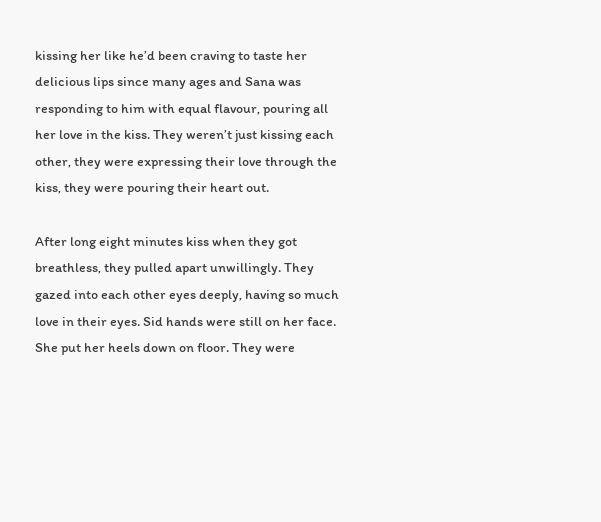kissing her like he’d been craving to taste her delicious lips since many ages and Sana was responding to him with equal flavour, pouring all her love in the kiss. They weren’t just kissing each other, they were expressing their love through the kiss, they were pouring their heart out.

After long eight minutes kiss when they got breathless, they pulled apart unwillingly. They gazed into each other eyes deeply, having so much love in their eyes. Sid hands were still on her face. She put her heels down on floor. They were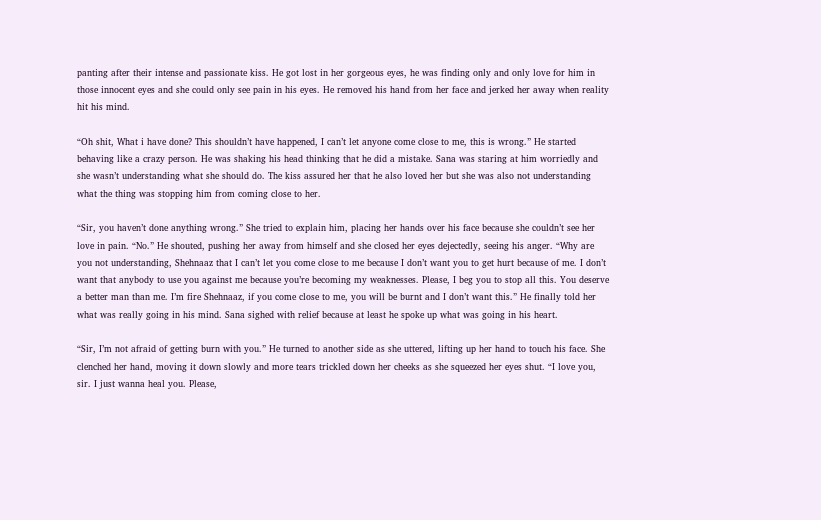panting after their intense and passionate kiss. He got lost in her gorgeous eyes, he was finding only and only love for him in those innocent eyes and she could only see pain in his eyes. He removed his hand from her face and jerked her away when reality hit his mind.

“Oh shit, What i have done? This shouldn’t have happened, I can’t let anyone come close to me, this is wrong.” He started behaving like a crazy person. He was shaking his head thinking that he did a mistake. Sana was staring at him worriedly and she wasn’t understanding what she should do. The kiss assured her that he also loved her but she was also not understanding what the thing was stopping him from coming close to her.

“Sir, you haven’t done anything wrong.” She tried to explain him, placing her hands over his face because she couldn’t see her love in pain. “No.” He shouted, pushing her away from himself and she closed her eyes dejectedly, seeing his anger. “Why are you not understanding, Shehnaaz that I can’t let you come close to me because I don’t want you to get hurt because of me. I don’t want that anybody to use you against me because you’re becoming my weaknesses. Please, I beg you to stop all this. You deserve a better man than me. I’m fire Shehnaaz, if you come close to me, you will be burnt and I don’t want this.” He finally told her what was really going in his mind. Sana sighed with relief because at least he spoke up what was going in his heart.

“Sir, I’m not afraid of getting burn with you.” He turned to another side as she uttered, lifting up her hand to touch his face. She clenched her hand, moving it down slowly and more tears trickled down her cheeks as she squeezed her eyes shut. “I love you, sir. I just wanna heal you. Please,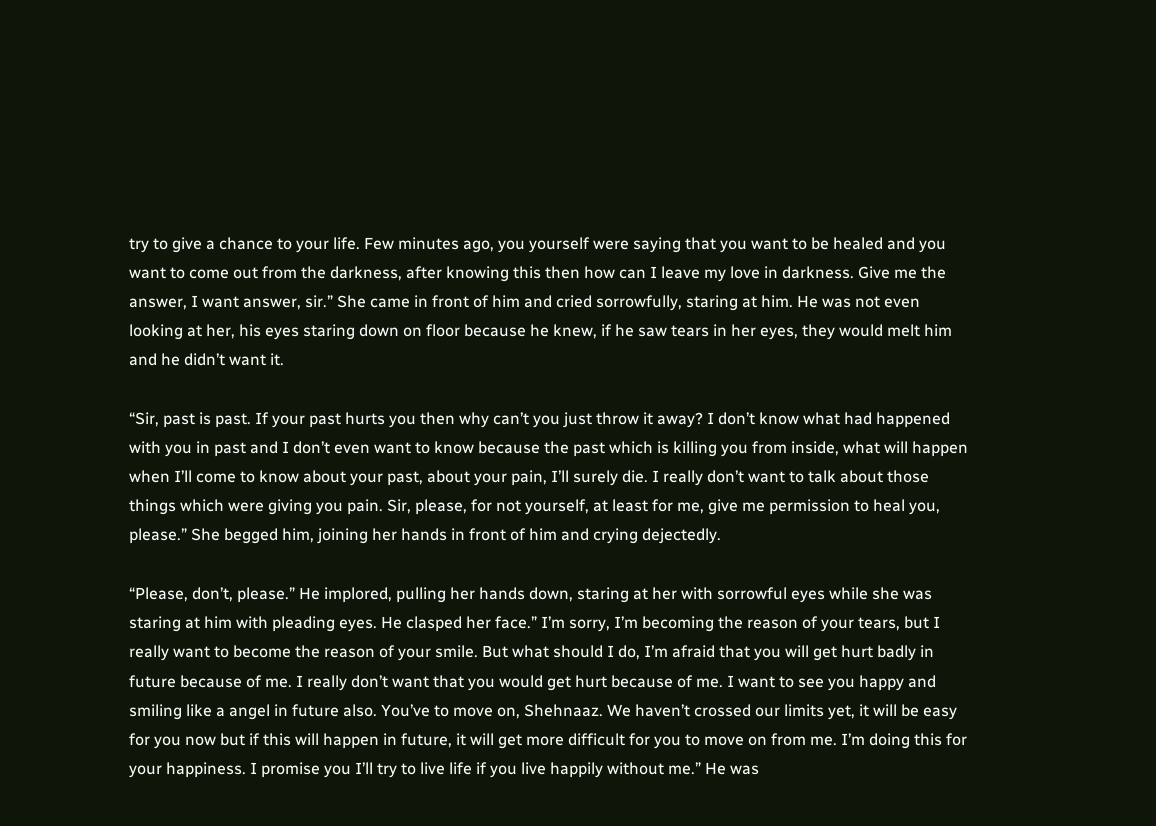try to give a chance to your life. Few minutes ago, you yourself were saying that you want to be healed and you want to come out from the darkness, after knowing this then how can I leave my love in darkness. Give me the answer, I want answer, sir.” She came in front of him and cried sorrowfully, staring at him. He was not even looking at her, his eyes staring down on floor because he knew, if he saw tears in her eyes, they would melt him and he didn’t want it.

“Sir, past is past. If your past hurts you then why can’t you just throw it away? I don’t know what had happened with you in past and I don’t even want to know because the past which is killing you from inside, what will happen when I’ll come to know about your past, about your pain, I’ll surely die. I really don’t want to talk about those things which were giving you pain. Sir, please, for not yourself, at least for me, give me permission to heal you, please.” She begged him, joining her hands in front of him and crying dejectedly.

“Please, don’t, please.” He implored, pulling her hands down, staring at her with sorrowful eyes while she was staring at him with pleading eyes. He clasped her face.” I’m sorry, I’m becoming the reason of your tears, but I really want to become the reason of your smile. But what should I do, I’m afraid that you will get hurt badly in future because of me. I really don’t want that you would get hurt because of me. I want to see you happy and smiling like a angel in future also. You’ve to move on, Shehnaaz. We haven’t crossed our limits yet, it will be easy for you now but if this will happen in future, it will get more difficult for you to move on from me. I’m doing this for your happiness. I promise you I’ll try to live life if you live happily without me.” He was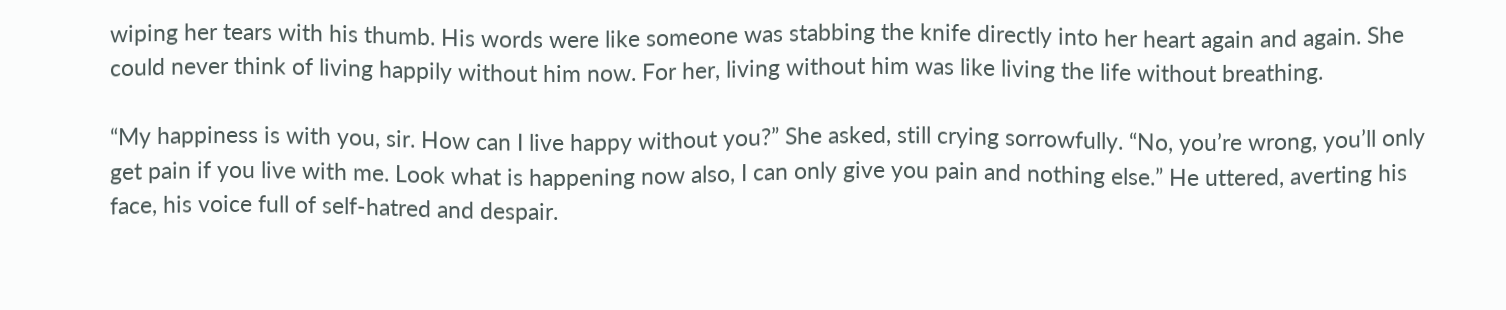wiping her tears with his thumb. His words were like someone was stabbing the knife directly into her heart again and again. She could never think of living happily without him now. For her, living without him was like living the life without breathing.

“My happiness is with you, sir. How can I live happy without you?” She asked, still crying sorrowfully. “No, you’re wrong, you’ll only get pain if you live with me. Look what is happening now also, I can only give you pain and nothing else.” He uttered, averting his face, his voice full of self-hatred and despair.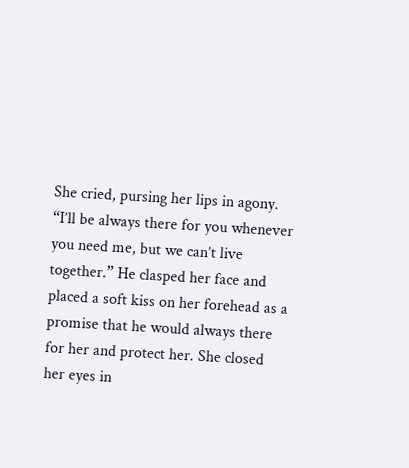She cried, pursing her lips in agony. “I’ll be always there for you whenever you need me, but we can’t live together.” He clasped her face and placed a soft kiss on her forehead as a promise that he would always there for her and protect her. She closed her eyes in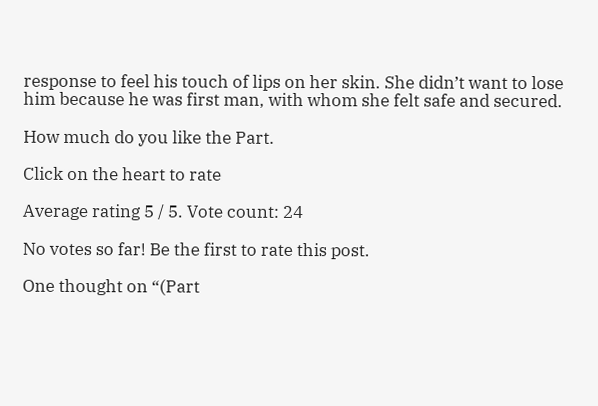response to feel his touch of lips on her skin. She didn’t want to lose him because he was first man, with whom she felt safe and secured.

How much do you like the Part.

Click on the heart to rate

Average rating 5 / 5. Vote count: 24

No votes so far! Be the first to rate this post.

One thought on “(Part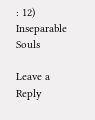: 12) Inseparable Souls

Leave a Reply